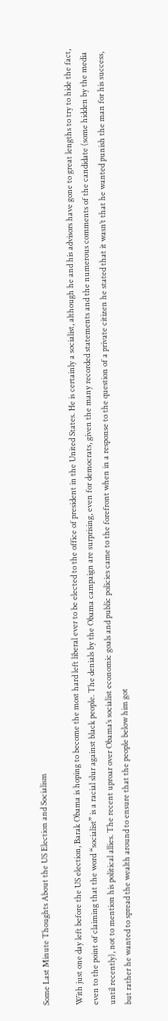Some Last Minute Thoughts About the US Election and Socialism

With just one day left before the US election, Barak Obama is hoping to become the most hard left liberal ever to be elected to the office of president in the United States. He is certainly a socialist, although he and his advisors have gone to great lengths to try to hide the fact, even to the point of claiming that the word “socialist” is a racial slur against black people. The denials by the Obama campaign are surprising, even for democrats, given the many recorded statements and the numerous comments of the candidate (some hidden by the media until recently), not to mention his political allies. The recent uproar over Obama’s socialist economic goals and public policies came to the forefront when in a response to the question of a private citizen he stated that it wasn’t that he wanted punish the man for his success, but rather he wanted to spread the wealth around to ensure that the people below him got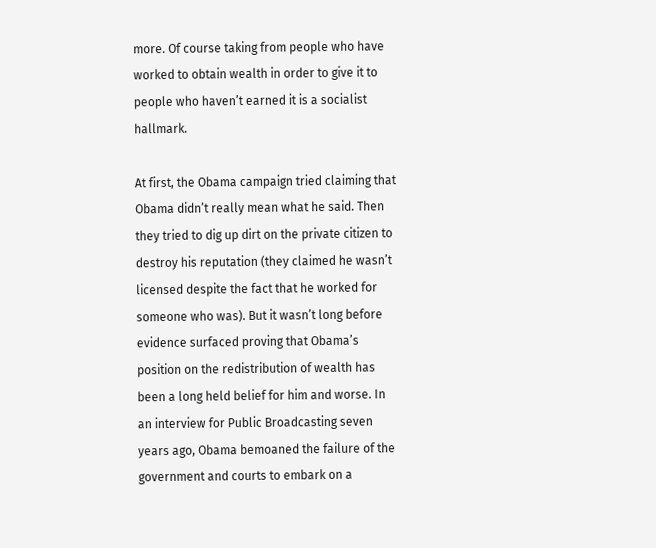more. Of course taking from people who have worked to obtain wealth in order to give it to people who haven’t earned it is a socialist hallmark.

At first, the Obama campaign tried claiming that Obama didn’t really mean what he said. Then they tried to dig up dirt on the private citizen to destroy his reputation (they claimed he wasn’t licensed despite the fact that he worked for someone who was). But it wasn’t long before evidence surfaced proving that Obama’s position on the redistribution of wealth has been a long held belief for him and worse. In an interview for Public Broadcasting seven years ago, Obama bemoaned the failure of the government and courts to embark on a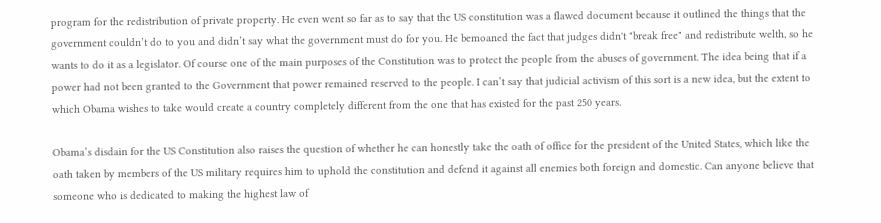program for the redistribution of private property. He even went so far as to say that the US constitution was a flawed document because it outlined the things that the government couldn’t do to you and didn’t say what the government must do for you. He bemoaned the fact that judges didn't "break free" and redistribute welth, so he wants to do it as a legislator. Of course one of the main purposes of the Constitution was to protect the people from the abuses of government. The idea being that if a power had not been granted to the Government that power remained reserved to the people. I can’t say that judicial activism of this sort is a new idea, but the extent to which Obama wishes to take would create a country completely different from the one that has existed for the past 250 years.

Obama’s disdain for the US Constitution also raises the question of whether he can honestly take the oath of office for the president of the United States, which like the oath taken by members of the US military requires him to uphold the constitution and defend it against all enemies both foreign and domestic. Can anyone believe that someone who is dedicated to making the highest law of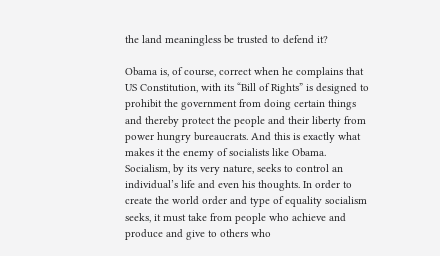the land meaningless be trusted to defend it?

Obama is, of course, correct when he complains that US Constitution, with its “Bill of Rights” is designed to prohibit the government from doing certain things and thereby protect the people and their liberty from power hungry bureaucrats. And this is exactly what makes it the enemy of socialists like Obama. Socialism, by its very nature, seeks to control an individual’s life and even his thoughts. In order to create the world order and type of equality socialism seeks, it must take from people who achieve and produce and give to others who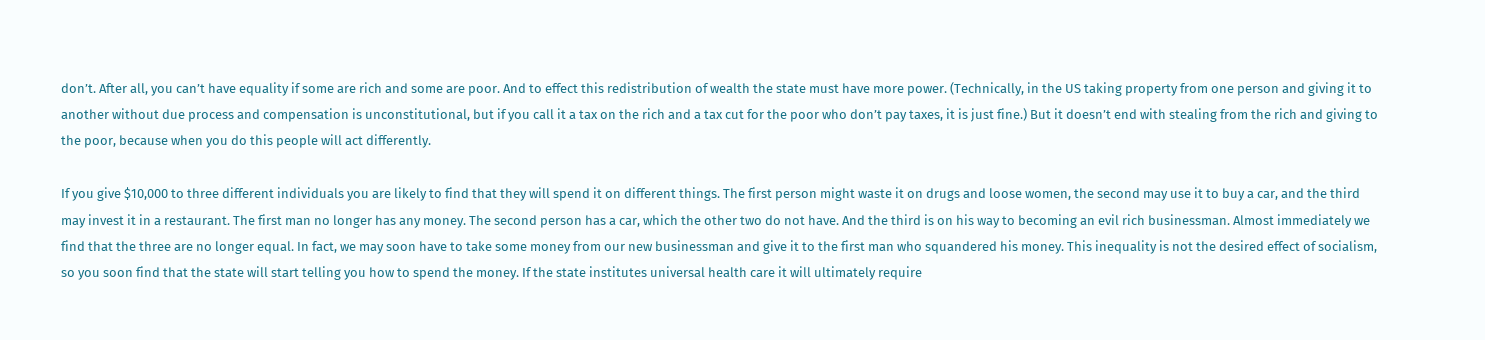don’t. After all, you can’t have equality if some are rich and some are poor. And to effect this redistribution of wealth the state must have more power. (Technically, in the US taking property from one person and giving it to another without due process and compensation is unconstitutional, but if you call it a tax on the rich and a tax cut for the poor who don’t pay taxes, it is just fine.) But it doesn’t end with stealing from the rich and giving to the poor, because when you do this people will act differently.

If you give $10,000 to three different individuals you are likely to find that they will spend it on different things. The first person might waste it on drugs and loose women, the second may use it to buy a car, and the third may invest it in a restaurant. The first man no longer has any money. The second person has a car, which the other two do not have. And the third is on his way to becoming an evil rich businessman. Almost immediately we find that the three are no longer equal. In fact, we may soon have to take some money from our new businessman and give it to the first man who squandered his money. This inequality is not the desired effect of socialism, so you soon find that the state will start telling you how to spend the money. If the state institutes universal health care it will ultimately require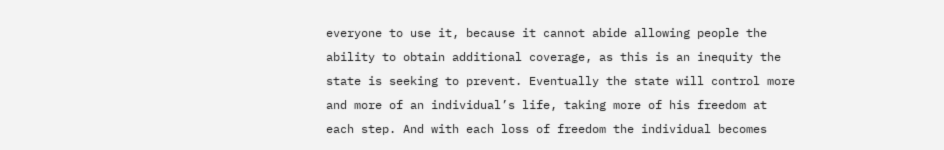everyone to use it, because it cannot abide allowing people the ability to obtain additional coverage, as this is an inequity the state is seeking to prevent. Eventually the state will control more and more of an individual’s life, taking more of his freedom at each step. And with each loss of freedom the individual becomes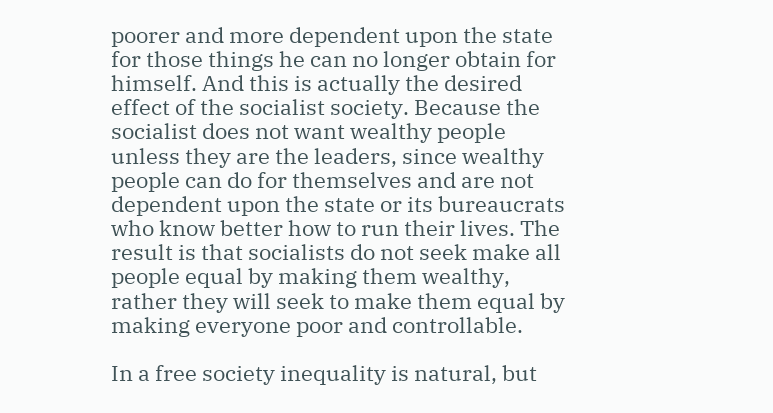poorer and more dependent upon the state for those things he can no longer obtain for himself. And this is actually the desired effect of the socialist society. Because the socialist does not want wealthy people unless they are the leaders, since wealthy people can do for themselves and are not dependent upon the state or its bureaucrats who know better how to run their lives. The result is that socialists do not seek make all people equal by making them wealthy, rather they will seek to make them equal by making everyone poor and controllable.

In a free society inequality is natural, but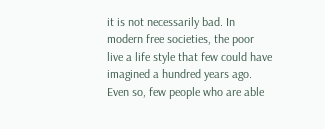it is not necessarily bad. In modern free societies, the poor live a life style that few could have imagined a hundred years ago. Even so, few people who are able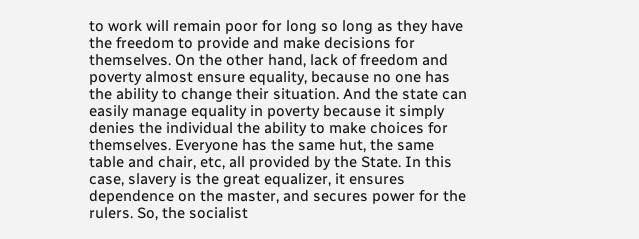to work will remain poor for long so long as they have the freedom to provide and make decisions for themselves. On the other hand, lack of freedom and poverty almost ensure equality, because no one has the ability to change their situation. And the state can easily manage equality in poverty because it simply denies the individual the ability to make choices for themselves. Everyone has the same hut, the same table and chair, etc, all provided by the State. In this case, slavery is the great equalizer, it ensures dependence on the master, and secures power for the rulers. So, the socialist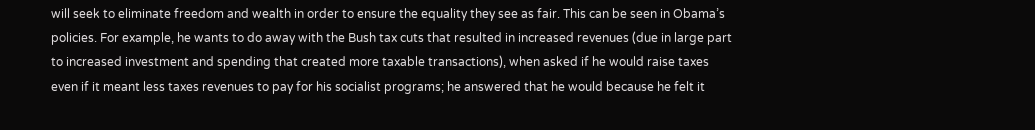will seek to eliminate freedom and wealth in order to ensure the equality they see as fair. This can be seen in Obama’s policies. For example, he wants to do away with the Bush tax cuts that resulted in increased revenues (due in large part to increased investment and spending that created more taxable transactions), when asked if he would raise taxes even if it meant less taxes revenues to pay for his socialist programs; he answered that he would because he felt it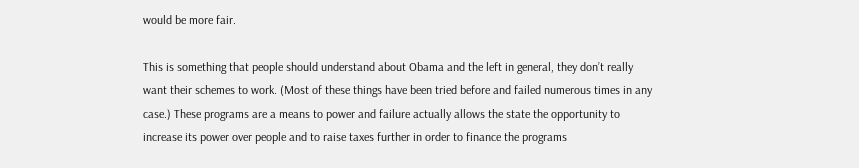would be more fair.

This is something that people should understand about Obama and the left in general, they don’t really want their schemes to work. (Most of these things have been tried before and failed numerous times in any case.) These programs are a means to power and failure actually allows the state the opportunity to increase its power over people and to raise taxes further in order to finance the programs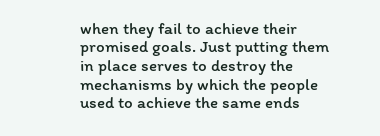when they fail to achieve their promised goals. Just putting them in place serves to destroy the mechanisms by which the people used to achieve the same ends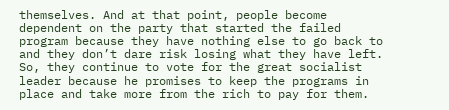themselves. And at that point, people become dependent on the party that started the failed program because they have nothing else to go back to and they don’t dare risk losing what they have left. So, they continue to vote for the great socialist leader because he promises to keep the programs in place and take more from the rich to pay for them.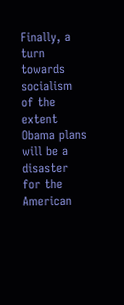Finally, a turn towards socialism of the extent Obama plans will be a disaster for the American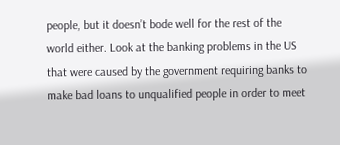people, but it doesn’t bode well for the rest of the world either. Look at the banking problems in the US that were caused by the government requiring banks to make bad loans to unqualified people in order to meet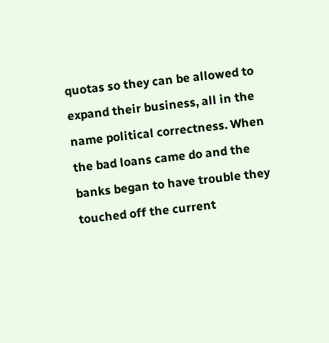quotas so they can be allowed to expand their business, all in the name political correctness. When the bad loans came do and the banks began to have trouble they touched off the current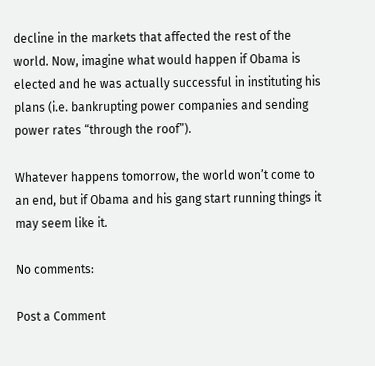decline in the markets that affected the rest of the world. Now, imagine what would happen if Obama is elected and he was actually successful in instituting his plans (i.e. bankrupting power companies and sending power rates “through the roof”).

Whatever happens tomorrow, the world won’t come to an end, but if Obama and his gang start running things it may seem like it.

No comments:

Post a Comment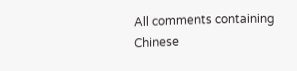All comments containing Chinese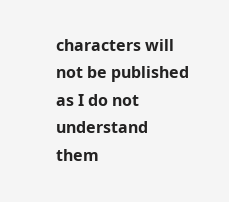characters will not be published as I do not understand them